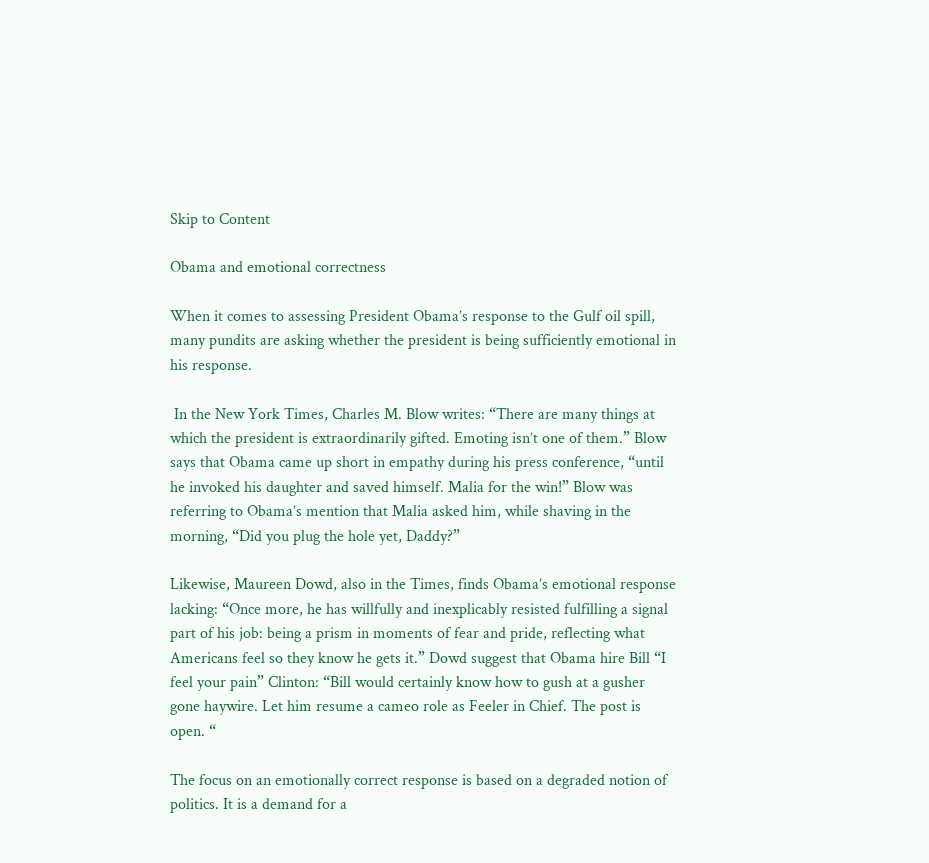Skip to Content

Obama and emotional correctness

When it comes to assessing President Obama’s response to the Gulf oil spill, many pundits are asking whether the president is being sufficiently emotional in his response.

 In the New York Times, Charles M. Blow writes: “There are many things at which the president is extraordinarily gifted. Emoting isn’t one of them.” Blow says that Obama came up short in empathy during his press conference, “until he invoked his daughter and saved himself. Malia for the win!” Blow was referring to Obama’s mention that Malia asked him, while shaving in the morning, “Did you plug the hole yet, Daddy?”

Likewise, Maureen Dowd, also in the Times, finds Obama’s emotional response lacking: “Once more, he has willfully and inexplicably resisted fulfilling a signal part of his job: being a prism in moments of fear and pride, reflecting what Americans feel so they know he gets it.” Dowd suggest that Obama hire Bill “I feel your pain” Clinton: “Bill would certainly know how to gush at a gusher gone haywire. Let him resume a cameo role as Feeler in Chief. The post is open. “

The focus on an emotionally correct response is based on a degraded notion of politics. It is a demand for a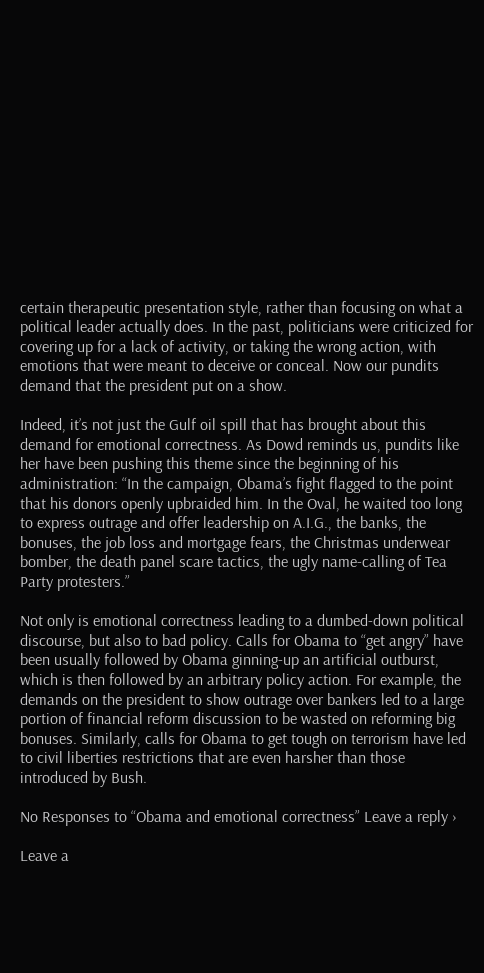certain therapeutic presentation style, rather than focusing on what a political leader actually does. In the past, politicians were criticized for covering up for a lack of activity, or taking the wrong action, with emotions that were meant to deceive or conceal. Now our pundits demand that the president put on a show.

Indeed, it’s not just the Gulf oil spill that has brought about this demand for emotional correctness. As Dowd reminds us, pundits like her have been pushing this theme since the beginning of his administration: “In the campaign, Obama’s fight flagged to the point that his donors openly upbraided him. In the Oval, he waited too long to express outrage and offer leadership on A.I.G., the banks, the bonuses, the job loss and mortgage fears, the Christmas underwear bomber, the death panel scare tactics, the ugly name-calling of Tea Party protesters.”

Not only is emotional correctness leading to a dumbed-down political discourse, but also to bad policy. Calls for Obama to “get angry” have been usually followed by Obama ginning-up an artificial outburst, which is then followed by an arbitrary policy action. For example, the demands on the president to show outrage over bankers led to a large portion of financial reform discussion to be wasted on reforming big bonuses. Similarly, calls for Obama to get tough on terrorism have led to civil liberties restrictions that are even harsher than those introduced by Bush.

No Responses to “Obama and emotional correctness” Leave a reply ›

Leave a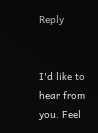Reply


I'd like to hear from you. Feel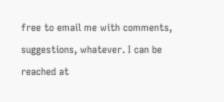free to email me with comments, suggestions, whatever. I can be reached at